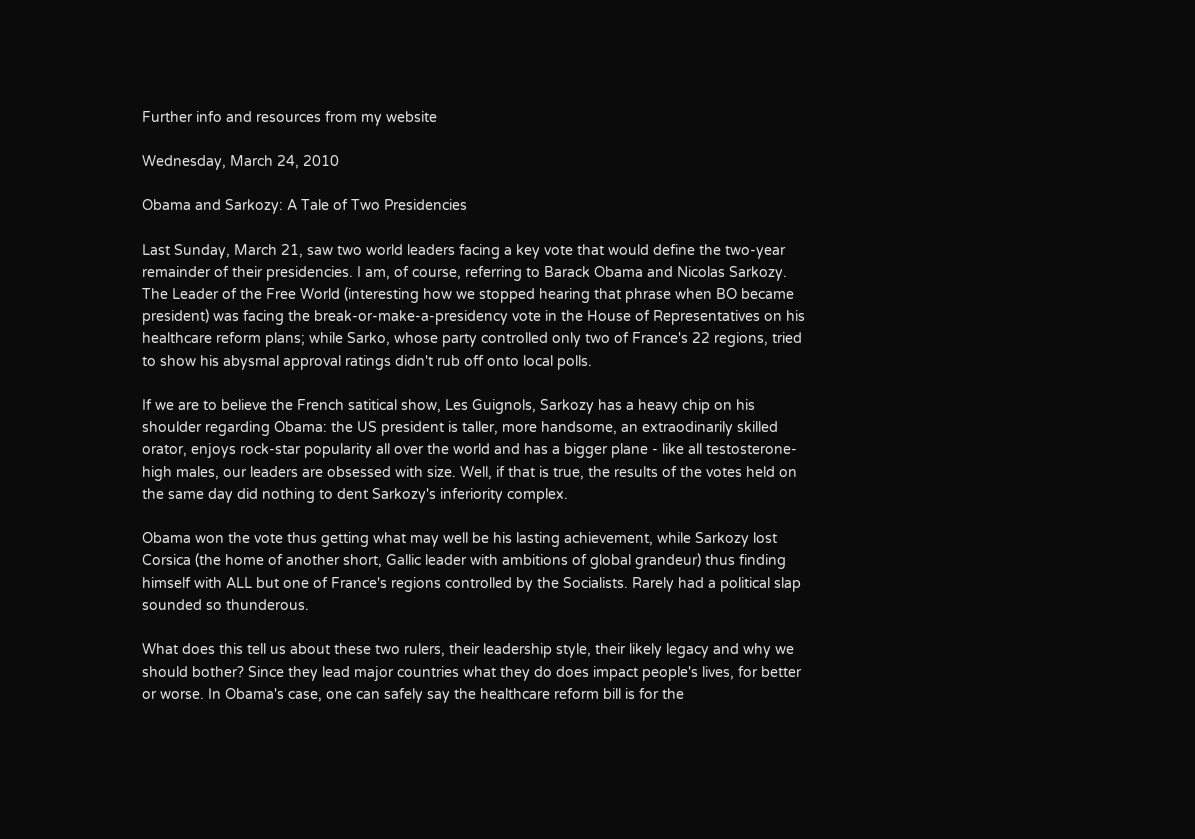Further info and resources from my website

Wednesday, March 24, 2010

Obama and Sarkozy: A Tale of Two Presidencies

Last Sunday, March 21, saw two world leaders facing a key vote that would define the two-year remainder of their presidencies. I am, of course, referring to Barack Obama and Nicolas Sarkozy. The Leader of the Free World (interesting how we stopped hearing that phrase when BO became president) was facing the break-or-make-a-presidency vote in the House of Representatives on his healthcare reform plans; while Sarko, whose party controlled only two of France's 22 regions, tried to show his abysmal approval ratings didn't rub off onto local polls.

If we are to believe the French satitical show, Les Guignols, Sarkozy has a heavy chip on his shoulder regarding Obama: the US president is taller, more handsome, an extraodinarily skilled orator, enjoys rock-star popularity all over the world and has a bigger plane - like all testosterone-high males, our leaders are obsessed with size. Well, if that is true, the results of the votes held on the same day did nothing to dent Sarkozy's inferiority complex.

Obama won the vote thus getting what may well be his lasting achievement, while Sarkozy lost Corsica (the home of another short, Gallic leader with ambitions of global grandeur) thus finding himself with ALL but one of France's regions controlled by the Socialists. Rarely had a political slap sounded so thunderous.

What does this tell us about these two rulers, their leadership style, their likely legacy and why we should bother? Since they lead major countries what they do does impact people's lives, for better or worse. In Obama's case, one can safely say the healthcare reform bill is for the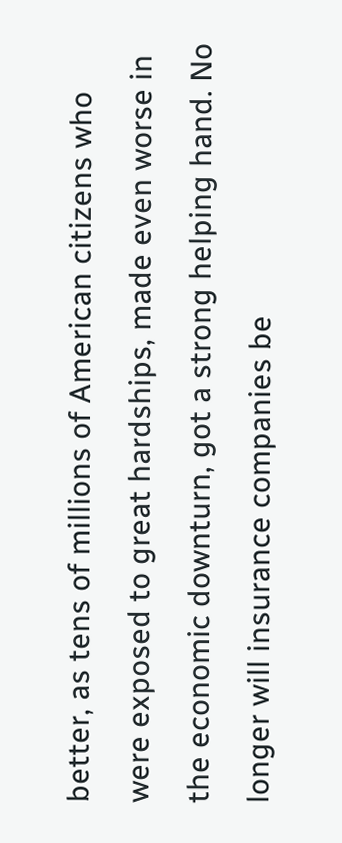better, as tens of millions of American citizens who were exposed to great hardships, made even worse in the economic downturn, got a strong helping hand. No longer will insurance companies be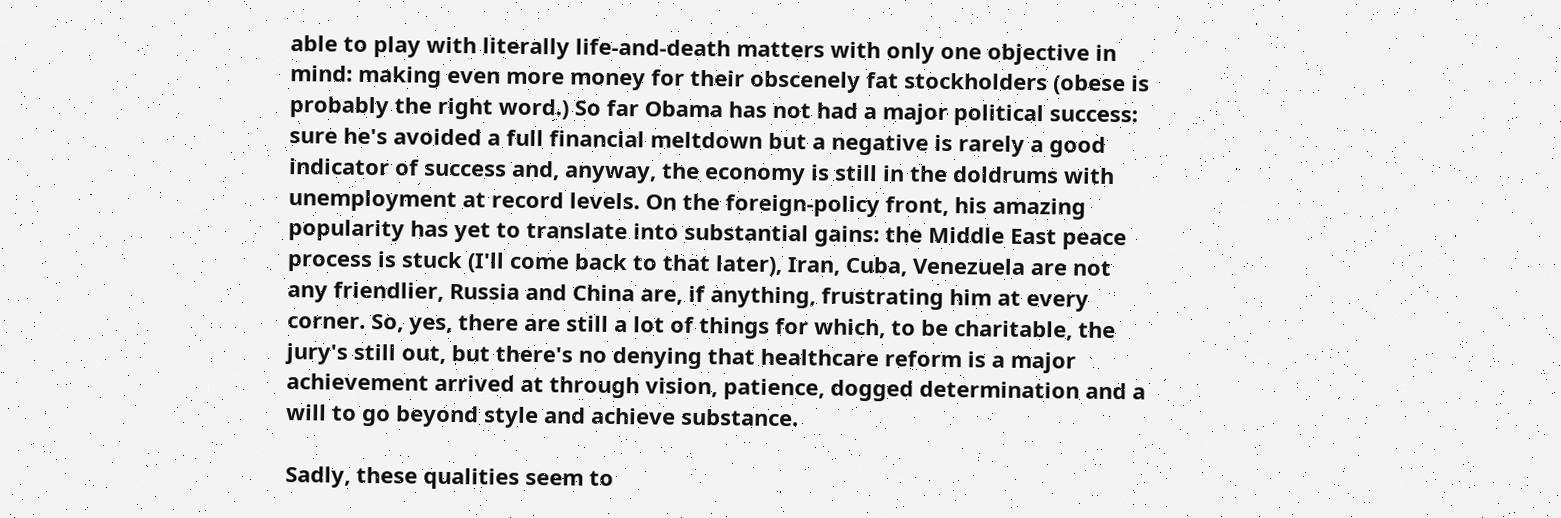able to play with literally life-and-death matters with only one objective in mind: making even more money for their obscenely fat stockholders (obese is probably the right word.) So far Obama has not had a major political success: sure he's avoided a full financial meltdown but a negative is rarely a good indicator of success and, anyway, the economy is still in the doldrums with unemployment at record levels. On the foreign-policy front, his amazing popularity has yet to translate into substantial gains: the Middle East peace process is stuck (I'll come back to that later), Iran, Cuba, Venezuela are not any friendlier, Russia and China are, if anything, frustrating him at every corner. So, yes, there are still a lot of things for which, to be charitable, the jury's still out, but there's no denying that healthcare reform is a major achievement arrived at through vision, patience, dogged determination and a will to go beyond style and achieve substance.

Sadly, these qualities seem to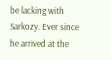be lacking with Sarkozy. Ever since he arrived at the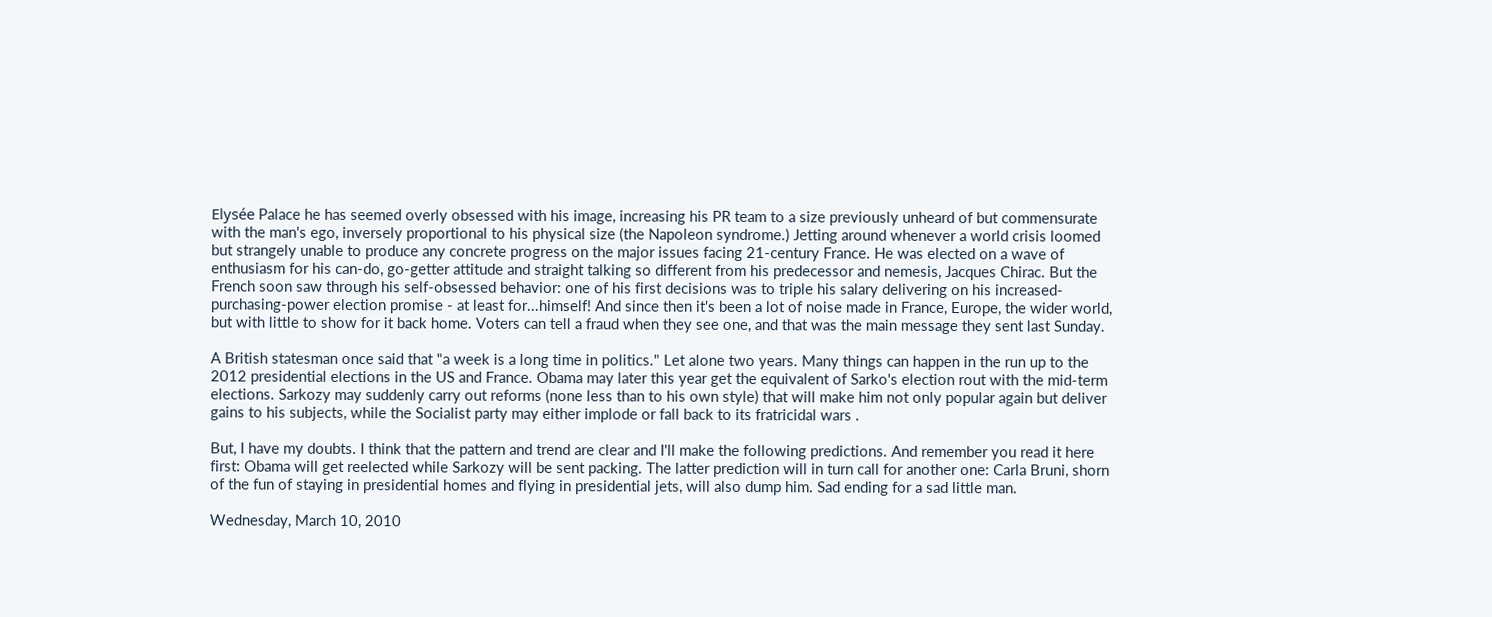Elysée Palace he has seemed overly obsessed with his image, increasing his PR team to a size previously unheard of but commensurate with the man's ego, inversely proportional to his physical size (the Napoleon syndrome.) Jetting around whenever a world crisis loomed but strangely unable to produce any concrete progress on the major issues facing 21-century France. He was elected on a wave of enthusiasm for his can-do, go-getter attitude and straight talking so different from his predecessor and nemesis, Jacques Chirac. But the French soon saw through his self-obsessed behavior: one of his first decisions was to triple his salary delivering on his increased-purchasing-power election promise - at least for...himself! And since then it's been a lot of noise made in France, Europe, the wider world, but with little to show for it back home. Voters can tell a fraud when they see one, and that was the main message they sent last Sunday.

A British statesman once said that "a week is a long time in politics." Let alone two years. Many things can happen in the run up to the 2012 presidential elections in the US and France. Obama may later this year get the equivalent of Sarko's election rout with the mid-term elections. Sarkozy may suddenly carry out reforms (none less than to his own style) that will make him not only popular again but deliver gains to his subjects, while the Socialist party may either implode or fall back to its fratricidal wars .

But, I have my doubts. I think that the pattern and trend are clear and I'll make the following predictions. And remember you read it here first: Obama will get reelected while Sarkozy will be sent packing. The latter prediction will in turn call for another one: Carla Bruni, shorn of the fun of staying in presidential homes and flying in presidential jets, will also dump him. Sad ending for a sad little man.

Wednesday, March 10, 2010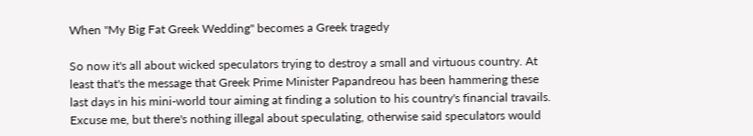When "My Big Fat Greek Wedding" becomes a Greek tragedy

So now it's all about wicked speculators trying to destroy a small and virtuous country. At least that's the message that Greek Prime Minister Papandreou has been hammering these last days in his mini-world tour aiming at finding a solution to his country's financial travails. Excuse me, but there's nothing illegal about speculating, otherwise said speculators would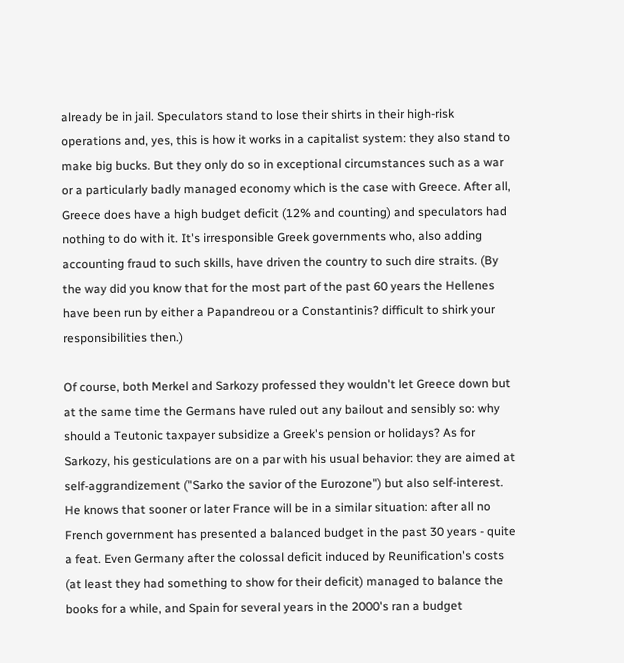already be in jail. Speculators stand to lose their shirts in their high-risk operations and, yes, this is how it works in a capitalist system: they also stand to make big bucks. But they only do so in exceptional circumstances such as a war or a particularly badly managed economy which is the case with Greece. After all, Greece does have a high budget deficit (12% and counting) and speculators had nothing to do with it. It's irresponsible Greek governments who, also adding accounting fraud to such skills, have driven the country to such dire straits. (By the way did you know that for the most part of the past 60 years the Hellenes have been run by either a Papandreou or a Constantinis? difficult to shirk your responsibilities then.)

Of course, both Merkel and Sarkozy professed they wouldn't let Greece down but at the same time the Germans have ruled out any bailout and sensibly so: why should a Teutonic taxpayer subsidize a Greek's pension or holidays? As for Sarkozy, his gesticulations are on a par with his usual behavior: they are aimed at self-aggrandizement ("Sarko the savior of the Eurozone") but also self-interest. He knows that sooner or later France will be in a similar situation: after all no French government has presented a balanced budget in the past 30 years - quite a feat. Even Germany after the colossal deficit induced by Reunification's costs (at least they had something to show for their deficit) managed to balance the books for a while, and Spain for several years in the 2000's ran a budget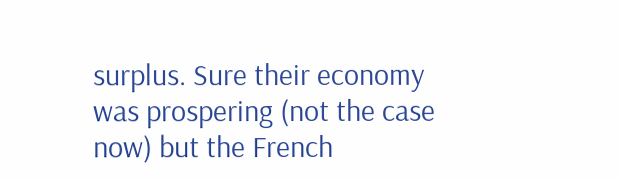surplus. Sure their economy was prospering (not the case now) but the French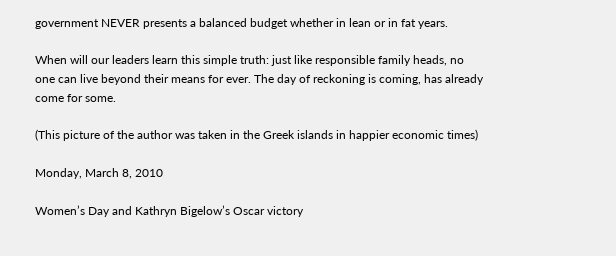government NEVER presents a balanced budget whether in lean or in fat years.

When will our leaders learn this simple truth: just like responsible family heads, no one can live beyond their means for ever. The day of reckoning is coming, has already come for some.

(This picture of the author was taken in the Greek islands in happier economic times)

Monday, March 8, 2010

Women’s Day and Kathryn Bigelow’s Oscar victory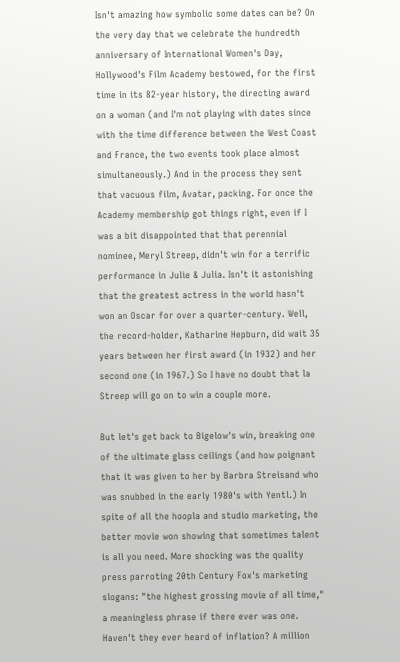Isn't amazing how symbolic some dates can be? On the very day that we celebrate the hundredth anniversary of International Women's Day, Hollywood's Film Academy bestowed, for the first time in its 82-year history, the directing award on a woman (and I'm not playing with dates since with the time difference between the West Coast and France, the two events took place almost simultaneously.) And in the process they sent that vacuous film, Avatar, packing. For once the Academy membership got things right, even if I was a bit disappointed that that perennial nominee, Meryl Streep, didn't win for a terrific performance in Julie & Julia. Isn't it astonishing that the greatest actress in the world hasn't won an Oscar for over a quarter-century. Well, the record-holder, Katharine Hepburn, did wait 35 years between her first award (in 1932) and her second one (in 1967.) So I have no doubt that la Streep will go on to win a couple more.

But let's get back to Bigelow's win, breaking one of the ultimate glass ceilings (and how poignant that it was given to her by Barbra Streisand who was snubbed in the early 1980's with Yentl.) In spite of all the hoopla and studio marketing, the better movie won showing that sometimes talent is all you need. More shocking was the quality press parroting 20th Century Fox's marketing slogans: "the highest grossing movie of all time," a meaningless phrase if there ever was one. Haven't they ever heard of inflation? A million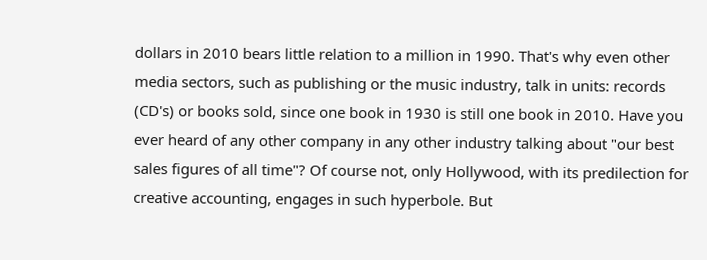dollars in 2010 bears little relation to a million in 1990. That's why even other media sectors, such as publishing or the music industry, talk in units: records (CD's) or books sold, since one book in 1930 is still one book in 2010. Have you ever heard of any other company in any other industry talking about "our best sales figures of all time"? Of course not, only Hollywood, with its predilection for creative accounting, engages in such hyperbole. But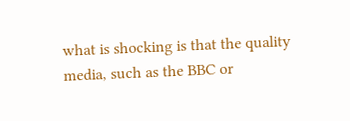what is shocking is that the quality media, such as the BBC or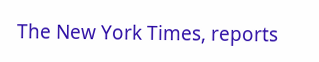The New York Times, reports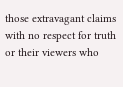those extravagant claims with no respect for truth or their viewers who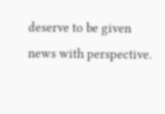deserve to be given news with perspective.